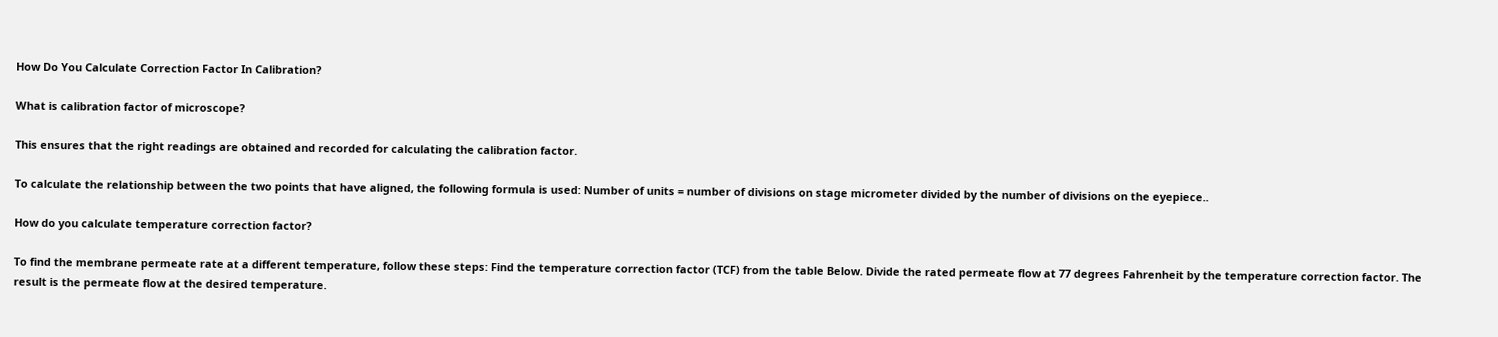How Do You Calculate Correction Factor In Calibration?

What is calibration factor of microscope?

This ensures that the right readings are obtained and recorded for calculating the calibration factor.

To calculate the relationship between the two points that have aligned, the following formula is used: Number of units = number of divisions on stage micrometer divided by the number of divisions on the eyepiece..

How do you calculate temperature correction factor?

To find the membrane permeate rate at a different temperature, follow these steps: Find the temperature correction factor (TCF) from the table Below. Divide the rated permeate flow at 77 degrees Fahrenheit by the temperature correction factor. The result is the permeate flow at the desired temperature.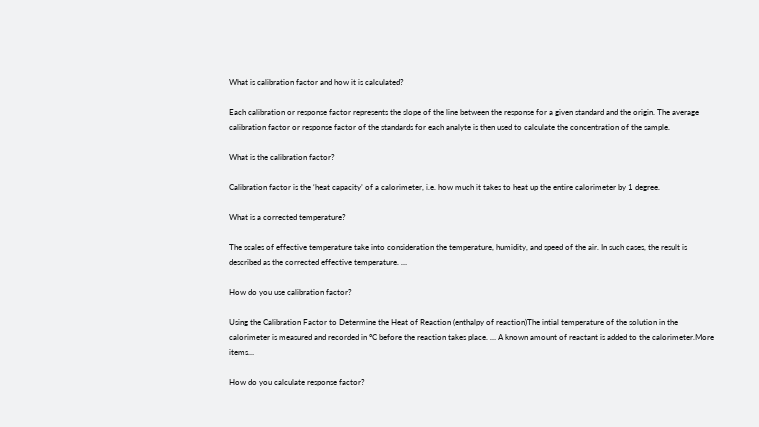What is calibration factor and how it is calculated?

Each calibration or response factor represents the slope of the line between the response for a given standard and the origin. The average calibration factor or response factor of the standards for each analyte is then used to calculate the concentration of the sample.

What is the calibration factor?

Calibration factor is the ‘heat capacity’ of a calorimeter, i.e. how much it takes to heat up the entire calorimeter by 1 degree.

What is a corrected temperature?

The scales of effective temperature take into consideration the temperature, humidity, and speed of the air. In such cases, the result is described as the corrected effective temperature. …

How do you use calibration factor?

Using the Calibration Factor to Determine the Heat of Reaction (enthalpy of reaction)The intial temperature of the solution in the calorimeter is measured and recorded in °C before the reaction takes place. … A known amount of reactant is added to the calorimeter.More items…

How do you calculate response factor?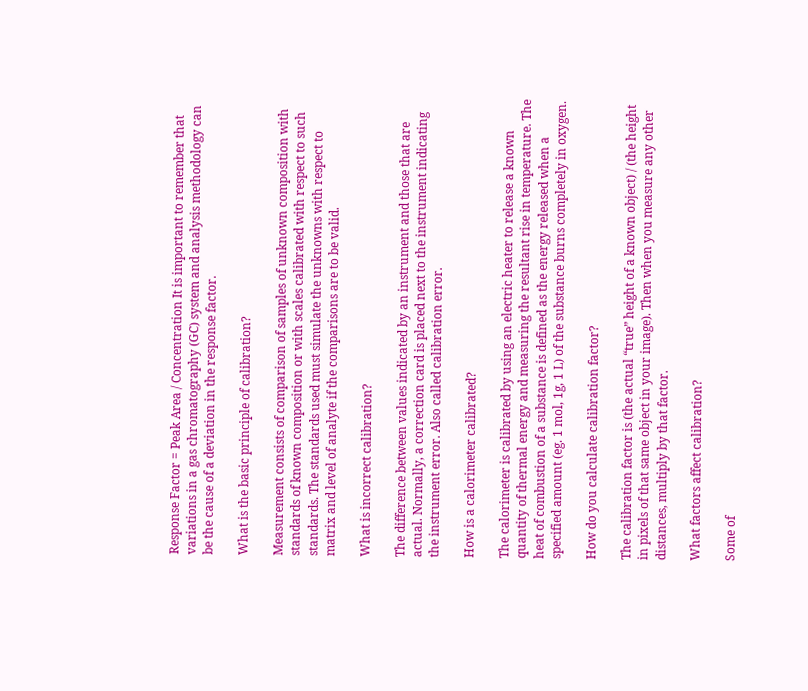Response Factor = Peak Area / Concentration It is important to remember that variations in a gas chromatography (GC) system and analysis methodology can be the cause of a deviation in the response factor.

What is the basic principle of calibration?

Measurement consists of comparison of samples of unknown composition with standards of known composition or with scales calibrated with respect to such standards. The standards used must simulate the unknowns with respect to matrix and level of analyte if the comparisons are to be valid.

What is incorrect calibration?

The difference between values indicated by an instrument and those that are actual. Normally, a correction card is placed next to the instrument indicating the instrument error. Also called calibration error.

How is a calorimeter calibrated?

The calorimeter is calibrated by using an electric heater to release a known quantity of thermal energy and measuring the resultant rise in temperature. The heat of combustion of a substance is defined as the energy released when a specified amount (eg. 1 mol, 1g, 1 L) of the substance burns completely in oxygen.

How do you calculate calibration factor?

The calibration factor is (the actual “true” height of a known object) / (the height in pixels of that same object in your image). Then when you measure any other distances, multiply by that factor.

What factors affect calibration?

Some of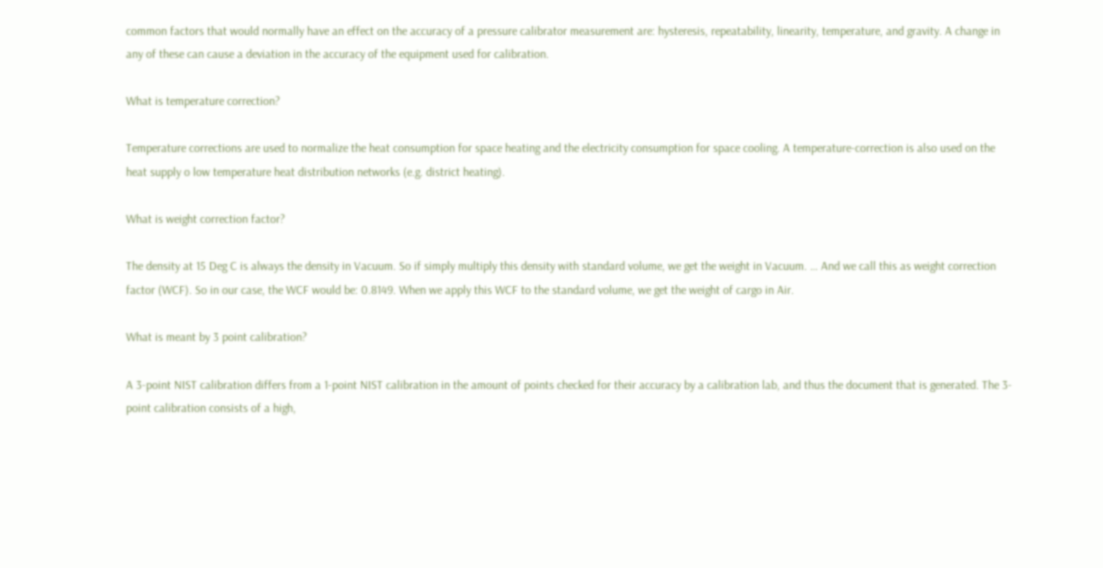common factors that would normally have an effect on the accuracy of a pressure calibrator measurement are: hysteresis, repeatability, linearity, temperature, and gravity. A change in any of these can cause a deviation in the accuracy of the equipment used for calibration.

What is temperature correction?

Temperature corrections are used to normalize the heat consumption for space heating and the electricity consumption for space cooling. A temperature-correction is also used on the heat supply o low temperature heat distribution networks (e.g. district heating).

What is weight correction factor?

The density at 15 Deg C is always the density in Vacuum. So if simply multiply this density with standard volume, we get the weight in Vacuum. … And we call this as weight correction factor (WCF). So in our case, the WCF would be: 0.8149. When we apply this WCF to the standard volume, we get the weight of cargo in Air.

What is meant by 3 point calibration?

A 3-point NIST calibration differs from a 1-point NIST calibration in the amount of points checked for their accuracy by a calibration lab, and thus the document that is generated. The 3-point calibration consists of a high,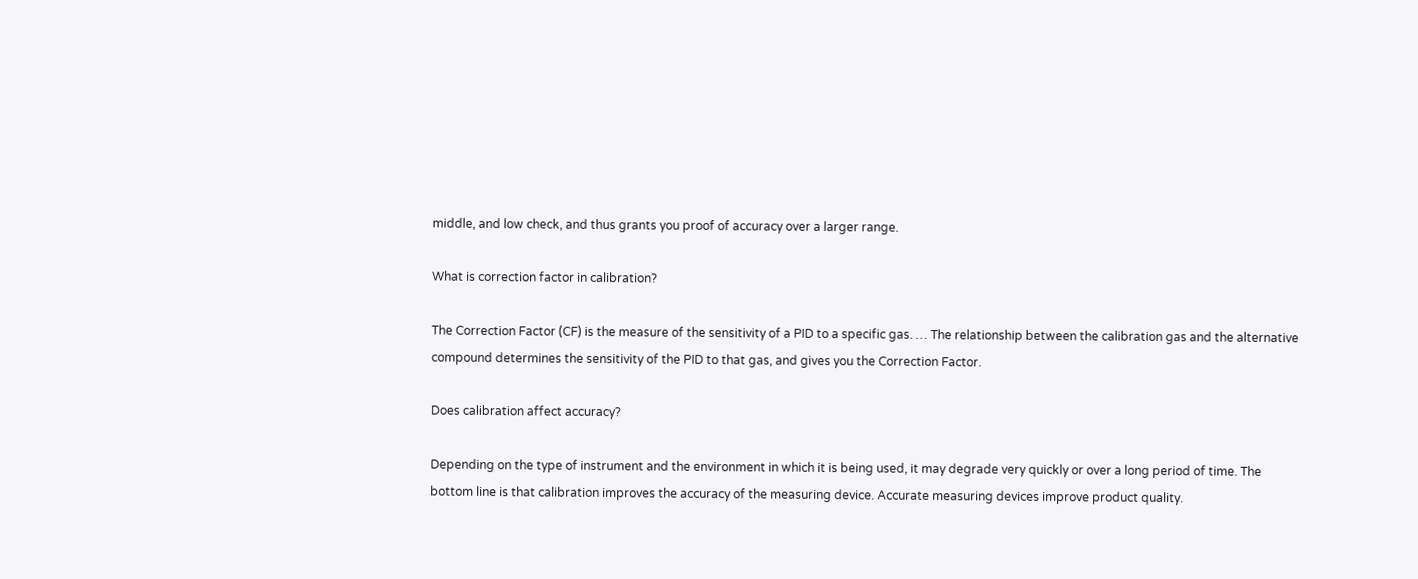middle, and low check, and thus grants you proof of accuracy over a larger range.

What is correction factor in calibration?

The Correction Factor (CF) is the measure of the sensitivity of a PID to a specific gas. … The relationship between the calibration gas and the alternative compound determines the sensitivity of the PID to that gas, and gives you the Correction Factor.

Does calibration affect accuracy?

Depending on the type of instrument and the environment in which it is being used, it may degrade very quickly or over a long period of time. The bottom line is that calibration improves the accuracy of the measuring device. Accurate measuring devices improve product quality.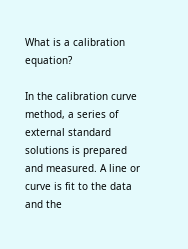What is a calibration equation?

In the calibration curve method, a series of external standard solutions is prepared and measured. A line or curve is fit to the data and the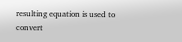resulting equation is used to convert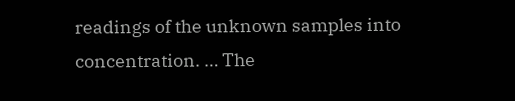readings of the unknown samples into concentration. … The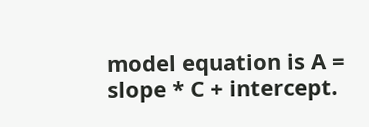model equation is A = slope * C + intercept.